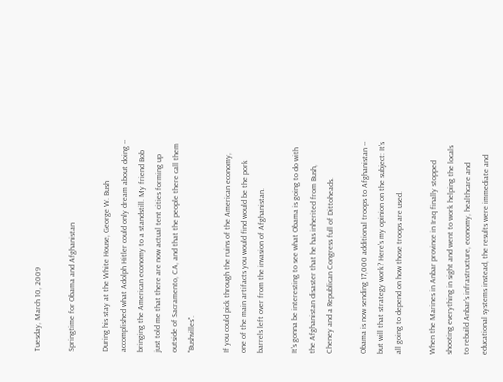Tuesday, March 10, 2009

Springtime for Obama and Afghanistan

During his stay at the White House, George W. Bush accomplished what Adolph Hitler could only dream about doing -- bringing the American economy to a standstill. My friend Bob just told me that there are now actual tent cities forming up outside of Sacramento, CA, and that the people there call them "Bushvilles".

If you could pick through the ruins of the American economy, one of the main artifacts you would find would be the pork barrels left over from the invasion of Afghanistan.

It's gonna be interesting to see what Obama is going to do with the Afghanistan disaster that he has inherited from Bush, Cheney and a Republican Congress full of Dittoheads.

Obama is now sending 17,000 additional troops to Afghanistan -- but will that strategy work? Here's my opinion on the subject: It's all going to depend on how those troops are used.

When the Marines in Anbar province in Iraq finally stopped shooting everything in sight and went to work helping the locals to rebuild Anbar's infrastructure, economy, healthcare and educational systems instead, the results were immediate and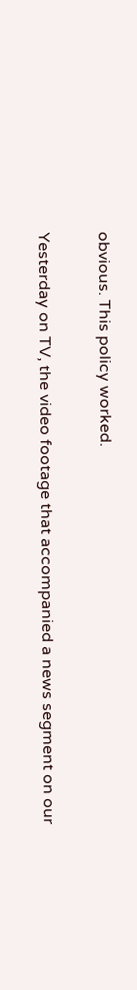obvious. This policy worked.

Yesterday on TV, the video footage that accompanied a news segment on our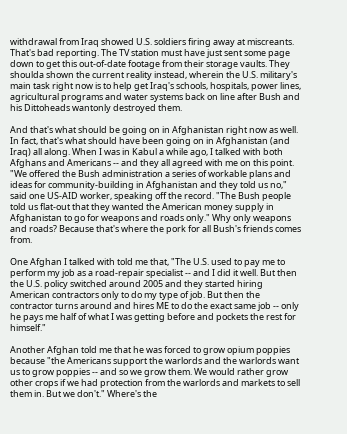withdrawal from Iraq showed U.S. soldiers firing away at miscreants. That's bad reporting. The TV station must have just sent some page down to get this out-of-date footage from their storage vaults. They shoulda shown the current reality instead, wherein the U.S. military's main task right now is to help get Iraq's schools, hospitals, power lines, agricultural programs and water systems back on line after Bush and his Dittoheads wantonly destroyed them.

And that's what should be going on in Afghanistan right now as well. In fact, that's what should have been going on in Afghanistan (and Iraq) all along. When I was in Kabul a while ago, I talked with both Afghans and Americans -- and they all agreed with me on this point. "We offered the Bush administration a series of workable plans and ideas for community-building in Afghanistan and they told us no," said one US-AID worker, speaking off the record. "The Bush people told us flat-out that they wanted the American money supply in Afghanistan to go for weapons and roads only." Why only weapons and roads? Because that's where the pork for all Bush's friends comes from.

One Afghan I talked with told me that, "The U.S. used to pay me to perform my job as a road-repair specialist -- and I did it well. But then the U.S. policy switched around 2005 and they started hiring American contractors only to do my type of job. But then the contractor turns around and hires ME to do the exact same job -- only he pays me half of what I was getting before and pockets the rest for himself."

Another Afghan told me that he was forced to grow opium poppies because "the Americans support the warlords and the warlords want us to grow poppies -- and so we grow them. We would rather grow other crops if we had protection from the warlords and markets to sell them in. But we don't." Where's the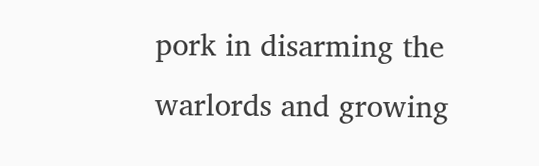pork in disarming the warlords and growing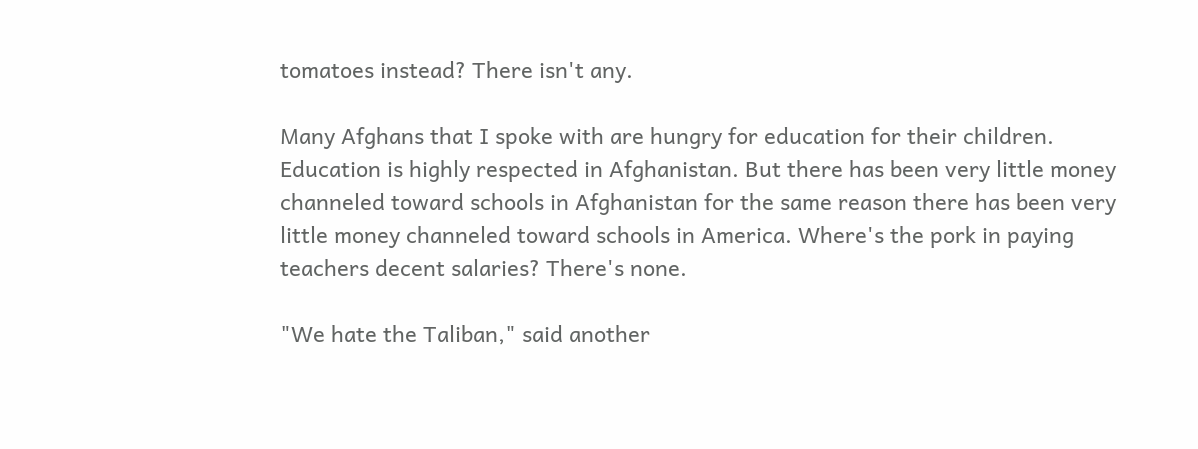tomatoes instead? There isn't any.

Many Afghans that I spoke with are hungry for education for their children. Education is highly respected in Afghanistan. But there has been very little money channeled toward schools in Afghanistan for the same reason there has been very little money channeled toward schools in America. Where's the pork in paying teachers decent salaries? There's none.

"We hate the Taliban," said another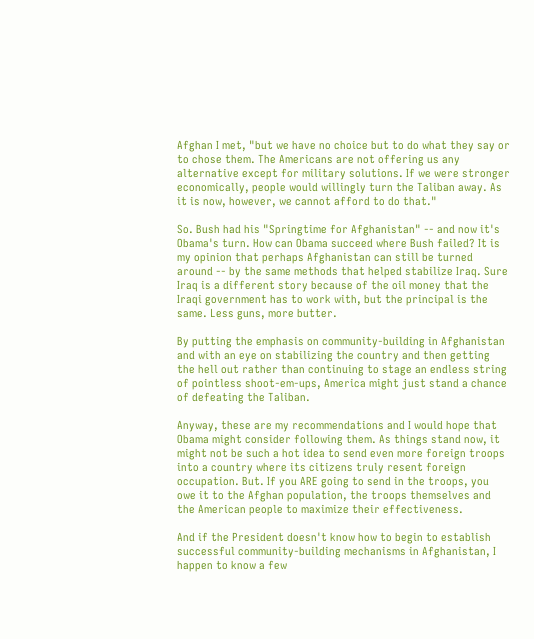Afghan I met, "but we have no choice but to do what they say or to chose them. The Americans are not offering us any alternative except for military solutions. If we were stronger economically, people would willingly turn the Taliban away. As it is now, however, we cannot afford to do that."

So. Bush had his "Springtime for Afghanistan" -- and now it's Obama's turn. How can Obama succeed where Bush failed? It is my opinion that perhaps Afghanistan can still be turned around -- by the same methods that helped stabilize Iraq. Sure Iraq is a different story because of the oil money that the Iraqi government has to work with, but the principal is the same. Less guns, more butter.

By putting the emphasis on community-building in Afghanistan and with an eye on stabilizing the country and then getting the hell out rather than continuing to stage an endless string of pointless shoot-em-ups, America might just stand a chance of defeating the Taliban.

Anyway, these are my recommendations and I would hope that Obama might consider following them. As things stand now, it might not be such a hot idea to send even more foreign troops into a country where its citizens truly resent foreign occupation. But. If you ARE going to send in the troops, you owe it to the Afghan population, the troops themselves and the American people to maximize their effectiveness.

And if the President doesn't know how to begin to establish successful community-building mechanisms in Afghanistan, I happen to know a few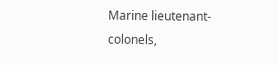Marine lieutenant-colonels,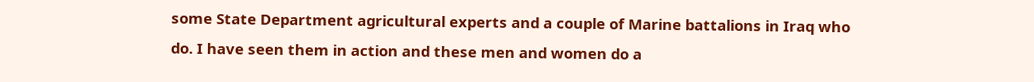some State Department agricultural experts and a couple of Marine battalions in Iraq who do. I have seen them in action and these men and women do a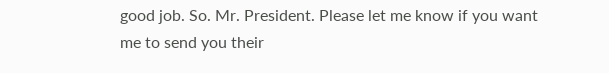good job. So. Mr. President. Please let me know if you want me to send you their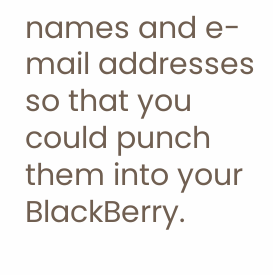names and e-mail addresses so that you could punch them into your BlackBerry.